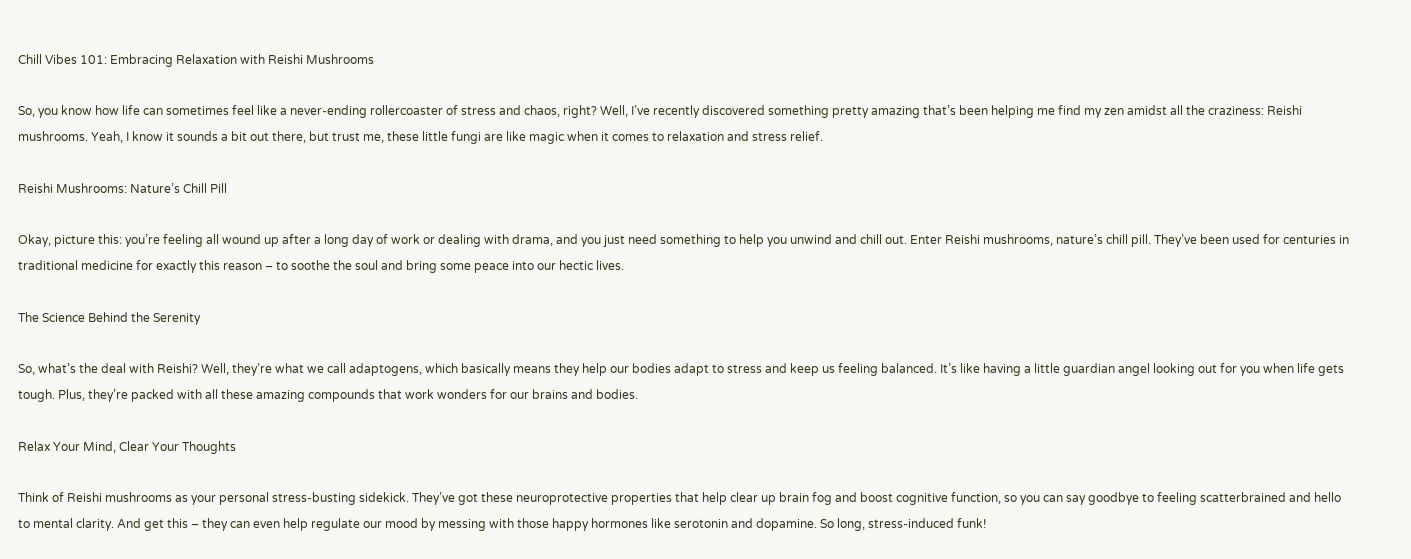Chill Vibes 101: Embracing Relaxation with Reishi Mushrooms

So, you know how life can sometimes feel like a never-ending rollercoaster of stress and chaos, right? Well, I’ve recently discovered something pretty amazing that’s been helping me find my zen amidst all the craziness: Reishi mushrooms. Yeah, I know it sounds a bit out there, but trust me, these little fungi are like magic when it comes to relaxation and stress relief.

Reishi Mushrooms: Nature’s Chill Pill

Okay, picture this: you’re feeling all wound up after a long day of work or dealing with drama, and you just need something to help you unwind and chill out. Enter Reishi mushrooms, nature’s chill pill. They’ve been used for centuries in traditional medicine for exactly this reason – to soothe the soul and bring some peace into our hectic lives.

The Science Behind the Serenity

So, what’s the deal with Reishi? Well, they’re what we call adaptogens, which basically means they help our bodies adapt to stress and keep us feeling balanced. It’s like having a little guardian angel looking out for you when life gets tough. Plus, they’re packed with all these amazing compounds that work wonders for our brains and bodies.

Relax Your Mind, Clear Your Thoughts

Think of Reishi mushrooms as your personal stress-busting sidekick. They’ve got these neuroprotective properties that help clear up brain fog and boost cognitive function, so you can say goodbye to feeling scatterbrained and hello to mental clarity. And get this – they can even help regulate our mood by messing with those happy hormones like serotonin and dopamine. So long, stress-induced funk!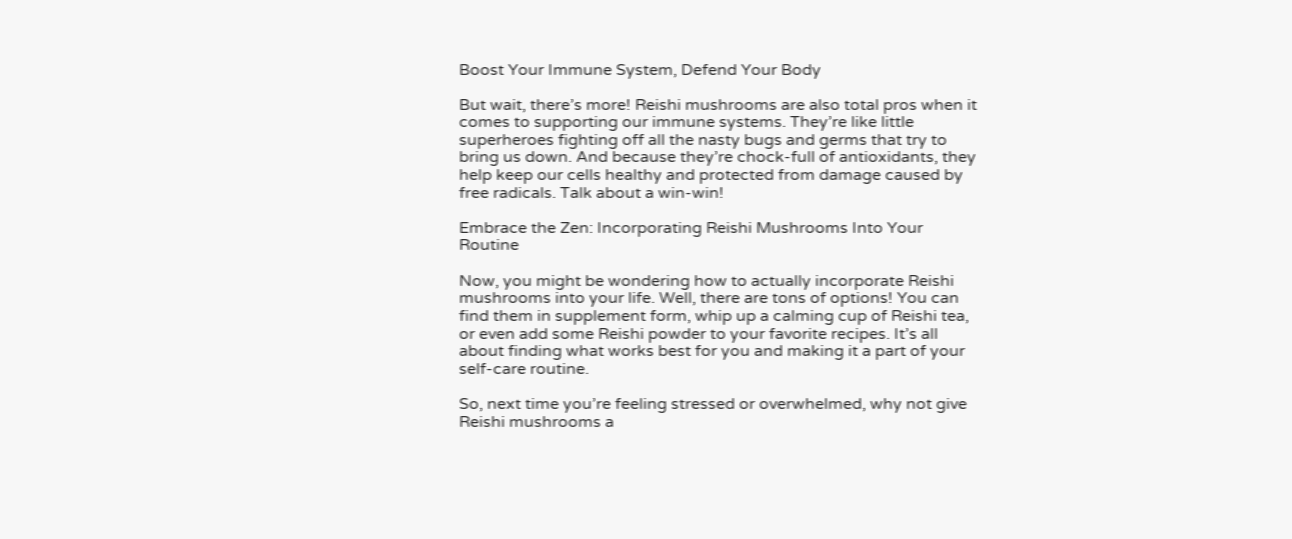Boost Your Immune System, Defend Your Body

But wait, there’s more! Reishi mushrooms are also total pros when it comes to supporting our immune systems. They’re like little superheroes fighting off all the nasty bugs and germs that try to bring us down. And because they’re chock-full of antioxidants, they help keep our cells healthy and protected from damage caused by free radicals. Talk about a win-win!

Embrace the Zen: Incorporating Reishi Mushrooms Into Your Routine

Now, you might be wondering how to actually incorporate Reishi mushrooms into your life. Well, there are tons of options! You can find them in supplement form, whip up a calming cup of Reishi tea, or even add some Reishi powder to your favorite recipes. It’s all about finding what works best for you and making it a part of your self-care routine.

So, next time you’re feeling stressed or overwhelmed, why not give Reishi mushrooms a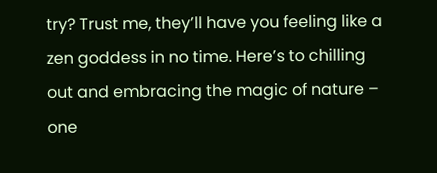try? Trust me, they’ll have you feeling like a zen goddess in no time. Here’s to chilling out and embracing the magic of nature – one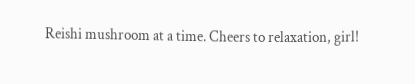Reishi mushroom at a time. Cheers to relaxation, girl!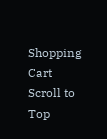Shopping Cart
Scroll to Top